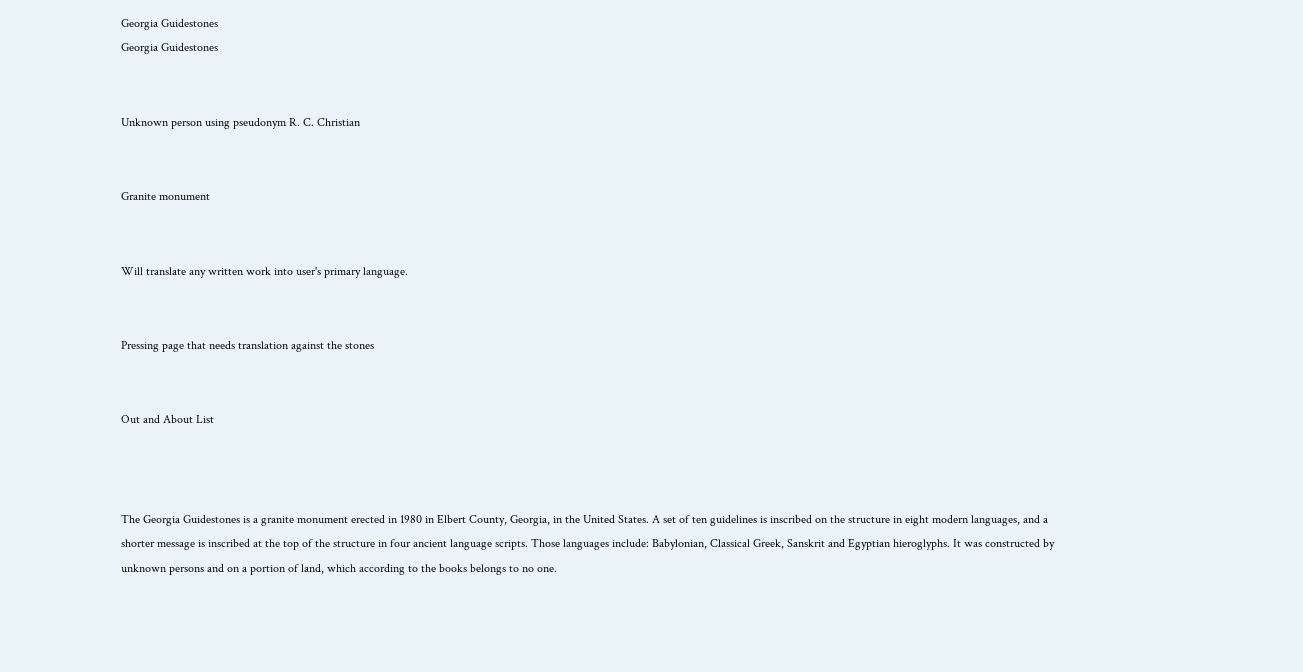Georgia Guidestones
Georgia Guidestones


Unknown person using pseudonym R. C. Christian


Granite monument


Will translate any written work into user's primary language.


Pressing page that needs translation against the stones


Out and About List



The Georgia Guidestones is a granite monument erected in 1980 in Elbert County, Georgia, in the United States. A set of ten guidelines is inscribed on the structure in eight modern languages, and a shorter message is inscribed at the top of the structure in four ancient language scripts. Those languages include: Babylonian, Classical Greek, Sanskrit and Egyptian hieroglyphs. It was constructed by unknown persons and on a portion of land, which according to the books belongs to no one.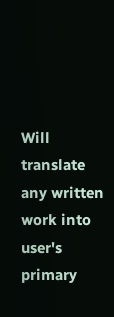Will translate any written work into user's primary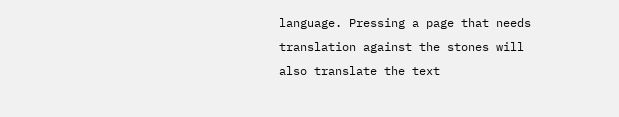language. Pressing a page that needs translation against the stones will also translate the text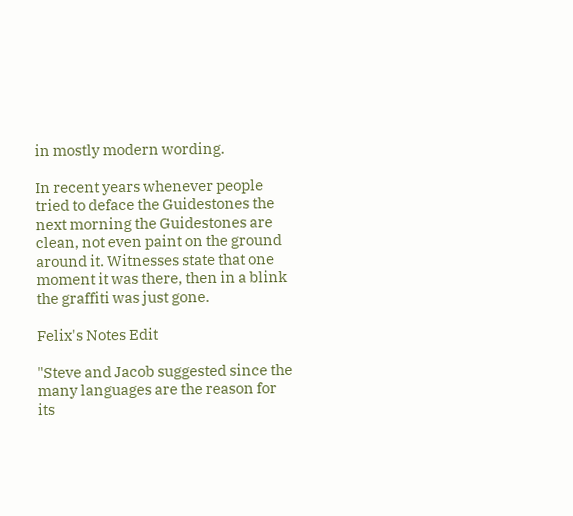in mostly modern wording.

In recent years whenever people tried to deface the Guidestones the next morning the Guidestones are clean, not even paint on the ground around it. Witnesses state that one moment it was there, then in a blink the graffiti was just gone.

Felix's Notes Edit

"Steve and Jacob suggested since the many languages are the reason for its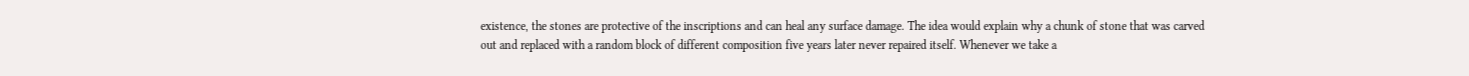existence, the stones are protective of the inscriptions and can heal any surface damage. The idea would explain why a chunk of stone that was carved out and replaced with a random block of different composition five years later never repaired itself. Whenever we take a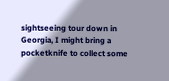sightseeing tour down in Georgia, I might bring a pocketknife to collect some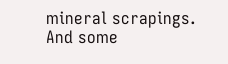mineral scrapings. And some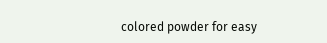colored powder for easy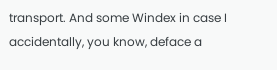transport. And some Windex in case I accidentally, you know, deface a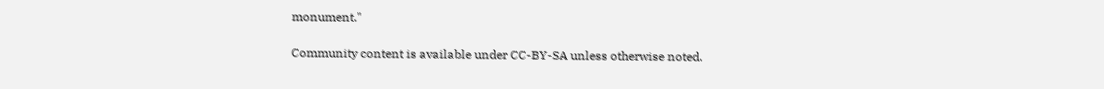monument."

Community content is available under CC-BY-SA unless otherwise noted.